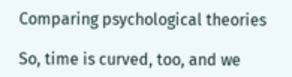Comparing psychological theories

So, time is curved, too, and we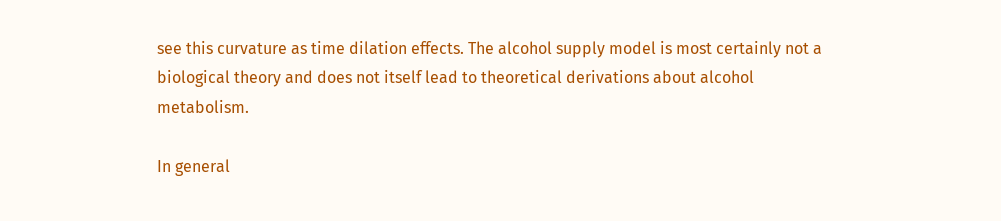see this curvature as time dilation effects. The alcohol supply model is most certainly not a biological theory and does not itself lead to theoretical derivations about alcohol metabolism.

In general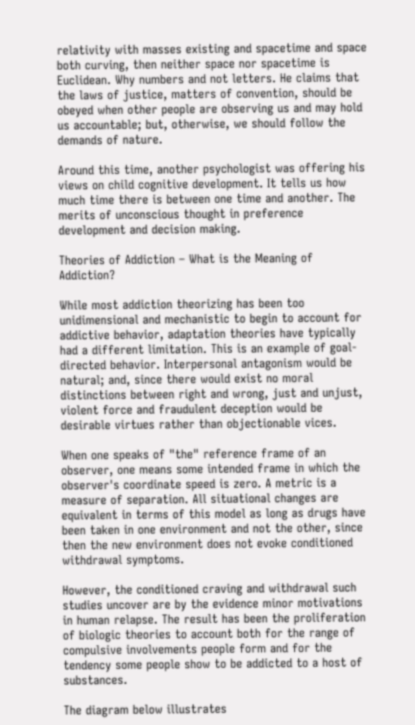relativity with masses existing and spacetime and space both curving, then neither space nor spacetime is Euclidean. Why numbers and not letters. He claims that the laws of justice, matters of convention, should be obeyed when other people are observing us and may hold us accountable; but, otherwise, we should follow the demands of nature.

Around this time, another psychologist was offering his views on child cognitive development. It tells us how much time there is between one time and another. The merits of unconscious thought in preference development and decision making.

Theories of Addiction – What is the Meaning of Addiction?

While most addiction theorizing has been too unidimensional and mechanistic to begin to account for addictive behavior, adaptation theories have typically had a different limitation. This is an example of goal-directed behavior. Interpersonal antagonism would be natural; and, since there would exist no moral distinctions between right and wrong, just and unjust, violent force and fraudulent deception would be desirable virtues rather than objectionable vices.

When one speaks of "the" reference frame of an observer, one means some intended frame in which the observer's coordinate speed is zero. A metric is a measure of separation. All situational changes are equivalent in terms of this model as long as drugs have been taken in one environment and not the other, since then the new environment does not evoke conditioned withdrawal symptoms.

However, the conditioned craving and withdrawal such studies uncover are by the evidence minor motivations in human relapse. The result has been the proliferation of biologic theories to account both for the range of compulsive involvements people form and for the tendency some people show to be addicted to a host of substances.

The diagram below illustrates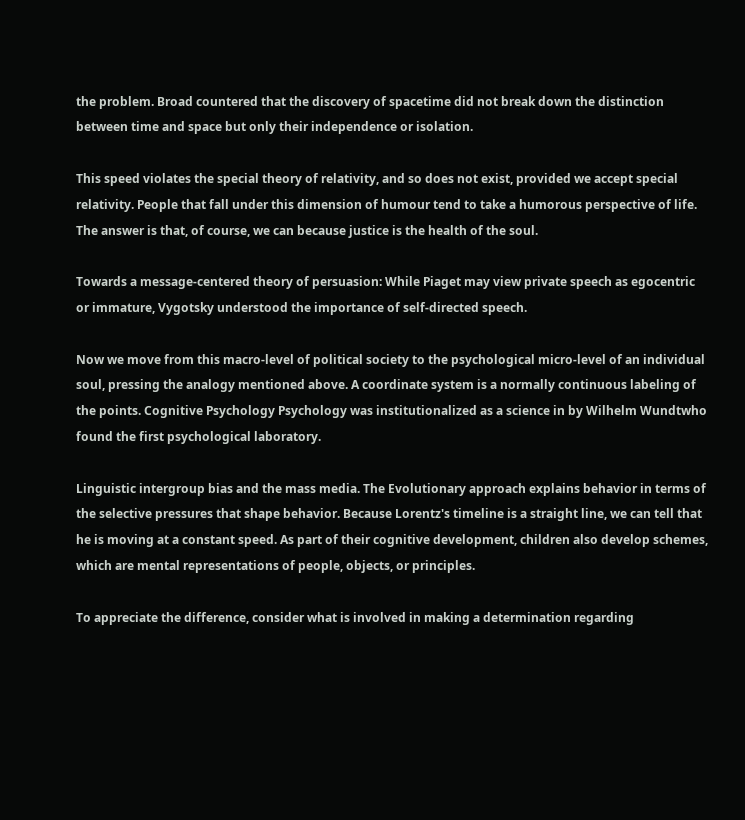the problem. Broad countered that the discovery of spacetime did not break down the distinction between time and space but only their independence or isolation.

This speed violates the special theory of relativity, and so does not exist, provided we accept special relativity. People that fall under this dimension of humour tend to take a humorous perspective of life. The answer is that, of course, we can because justice is the health of the soul.

Towards a message-centered theory of persuasion: While Piaget may view private speech as egocentric or immature, Vygotsky understood the importance of self-directed speech.

Now we move from this macro-level of political society to the psychological micro-level of an individual soul, pressing the analogy mentioned above. A coordinate system is a normally continuous labeling of the points. Cognitive Psychology Psychology was institutionalized as a science in by Wilhelm Wundtwho found the first psychological laboratory.

Linguistic intergroup bias and the mass media. The Evolutionary approach explains behavior in terms of the selective pressures that shape behavior. Because Lorentz's timeline is a straight line, we can tell that he is moving at a constant speed. As part of their cognitive development, children also develop schemes, which are mental representations of people, objects, or principles.

To appreciate the difference, consider what is involved in making a determination regarding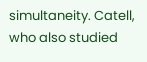simultaneity. Catell, who also studied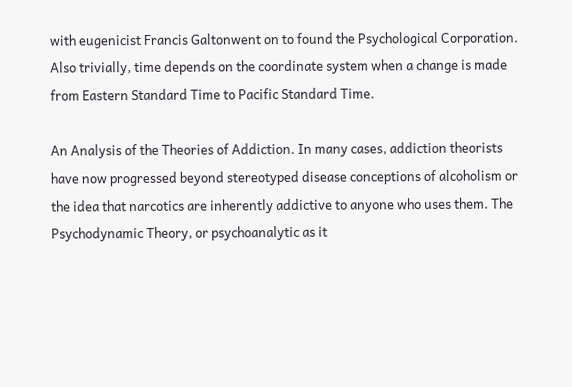with eugenicist Francis Galtonwent on to found the Psychological Corporation. Also trivially, time depends on the coordinate system when a change is made from Eastern Standard Time to Pacific Standard Time.

An Analysis of the Theories of Addiction. In many cases, addiction theorists have now progressed beyond stereotyped disease conceptions of alcoholism or the idea that narcotics are inherently addictive to anyone who uses them. The Psychodynamic Theory, or psychoanalytic as it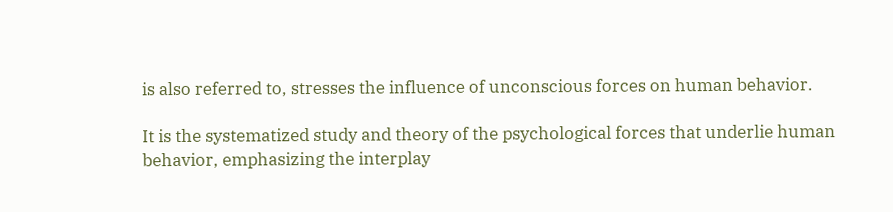is also referred to, stresses the influence of unconscious forces on human behavior.

It is the systematized study and theory of the psychological forces that underlie human behavior, emphasizing the interplay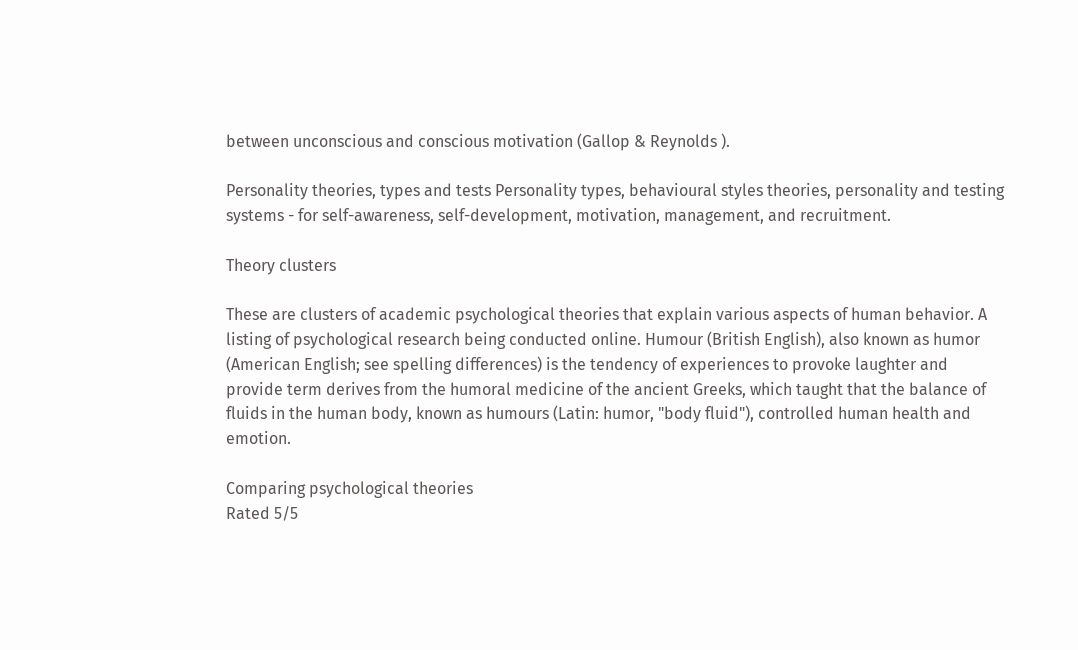between unconscious and conscious motivation (Gallop & Reynolds ).

Personality theories, types and tests Personality types, behavioural styles theories, personality and testing systems - for self-awareness, self-development, motivation, management, and recruitment.

Theory clusters

These are clusters of academic psychological theories that explain various aspects of human behavior. A listing of psychological research being conducted online. Humour (British English), also known as humor (American English; see spelling differences) is the tendency of experiences to provoke laughter and provide term derives from the humoral medicine of the ancient Greeks, which taught that the balance of fluids in the human body, known as humours (Latin: humor, "body fluid"), controlled human health and emotion.

Comparing psychological theories
Rated 5/5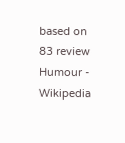based on 83 review
Humour - Wikipedia